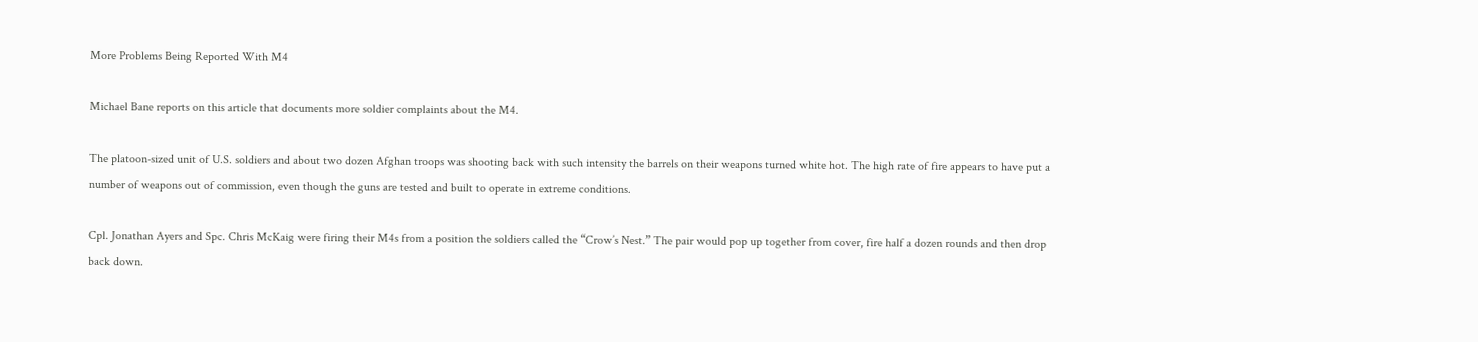More Problems Being Reported With M4

Michael Bane reports on this article that documents more soldier complaints about the M4.

The platoon-sized unit of U.S. soldiers and about two dozen Afghan troops was shooting back with such intensity the barrels on their weapons turned white hot. The high rate of fire appears to have put a number of weapons out of commission, even though the guns are tested and built to operate in extreme conditions.

Cpl. Jonathan Ayers and Spc. Chris McKaig were firing their M4s from a position the soldiers called the “Crow’s Nest.” The pair would pop up together from cover, fire half a dozen rounds and then drop back down.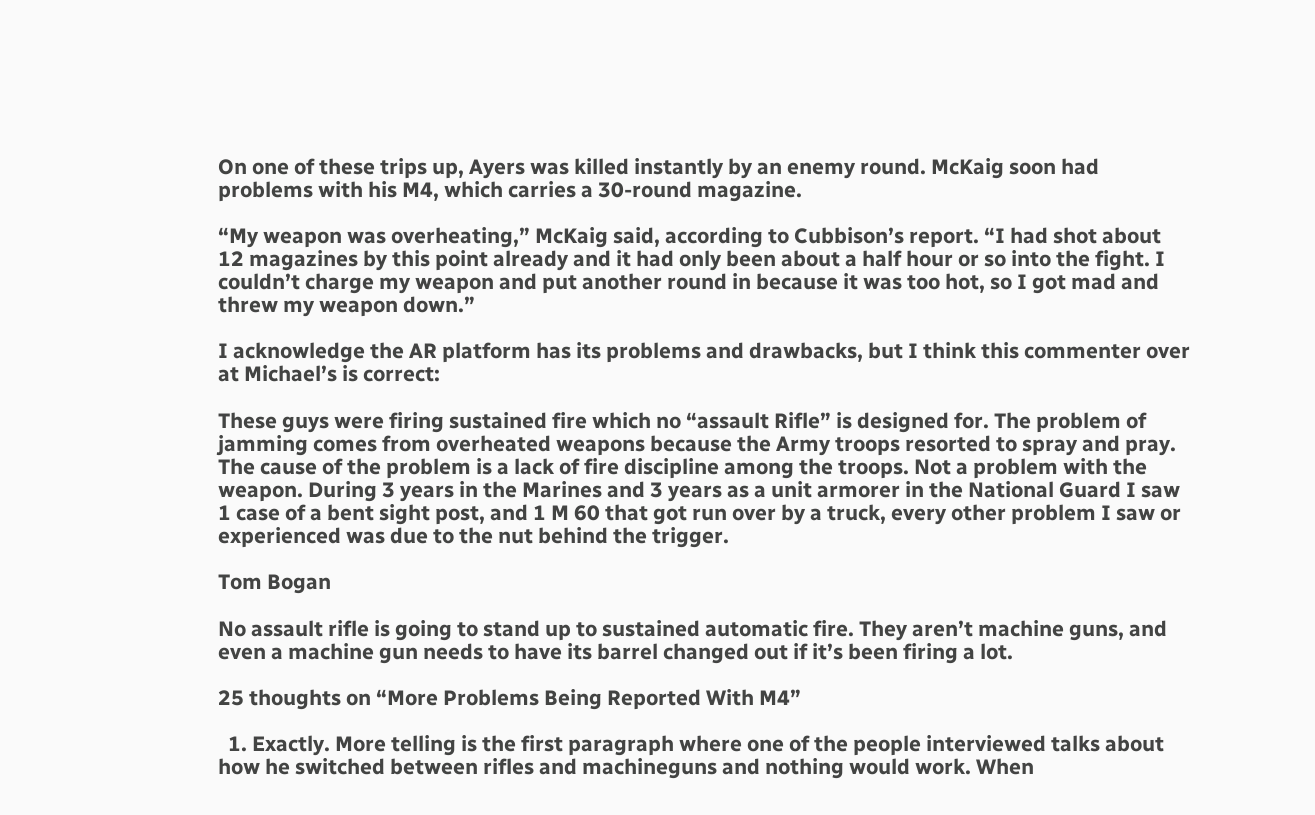On one of these trips up, Ayers was killed instantly by an enemy round. McKaig soon had problems with his M4, which carries a 30-round magazine.

“My weapon was overheating,” McKaig said, according to Cubbison’s report. “I had shot about 12 magazines by this point already and it had only been about a half hour or so into the fight. I couldn’t charge my weapon and put another round in because it was too hot, so I got mad and threw my weapon down.”

I acknowledge the AR platform has its problems and drawbacks, but I think this commenter over at Michael’s is correct:

These guys were firing sustained fire which no “assault Rifle” is designed for. The problem of jamming comes from overheated weapons because the Army troops resorted to spray and pray. The cause of the problem is a lack of fire discipline among the troops. Not a problem with the weapon. During 3 years in the Marines and 3 years as a unit armorer in the National Guard I saw 1 case of a bent sight post, and 1 M 60 that got run over by a truck, every other problem I saw or experienced was due to the nut behind the trigger.

Tom Bogan

No assault rifle is going to stand up to sustained automatic fire. They aren’t machine guns, and even a machine gun needs to have its barrel changed out if it’s been firing a lot.

25 thoughts on “More Problems Being Reported With M4”

  1. Exactly. More telling is the first paragraph where one of the people interviewed talks about how he switched between rifles and machineguns and nothing would work. When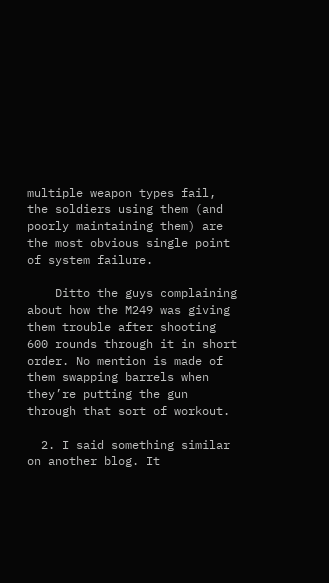multiple weapon types fail, the soldiers using them (and poorly maintaining them) are the most obvious single point of system failure.

    Ditto the guys complaining about how the M249 was giving them trouble after shooting 600 rounds through it in short order. No mention is made of them swapping barrels when they’re putting the gun through that sort of workout.

  2. I said something similar on another blog. It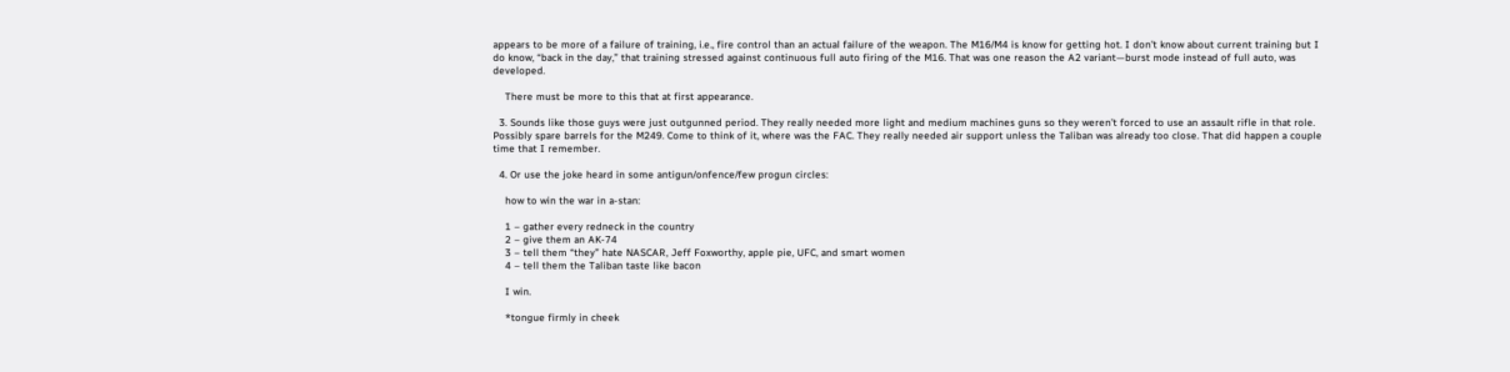appears to be more of a failure of training, i.e., fire control than an actual failure of the weapon. The M16/M4 is know for getting hot. I don’t know about current training but I do know, “back in the day,” that training stressed against continuous full auto firing of the M16. That was one reason the A2 variant—burst mode instead of full auto, was developed.

    There must be more to this that at first appearance.

  3. Sounds like those guys were just outgunned period. They really needed more light and medium machines guns so they weren’t forced to use an assault rifle in that role. Possibly spare barrels for the M249. Come to think of it, where was the FAC. They really needed air support unless the Taliban was already too close. That did happen a couple time that I remember.

  4. Or use the joke heard in some antigun/onfence/few progun circles:

    how to win the war in a-stan:

    1 – gather every redneck in the country
    2 – give them an AK-74
    3 – tell them “they” hate NASCAR, Jeff Foxworthy, apple pie, UFC, and smart women
    4 – tell them the Taliban taste like bacon

    I win.

    *tongue firmly in cheek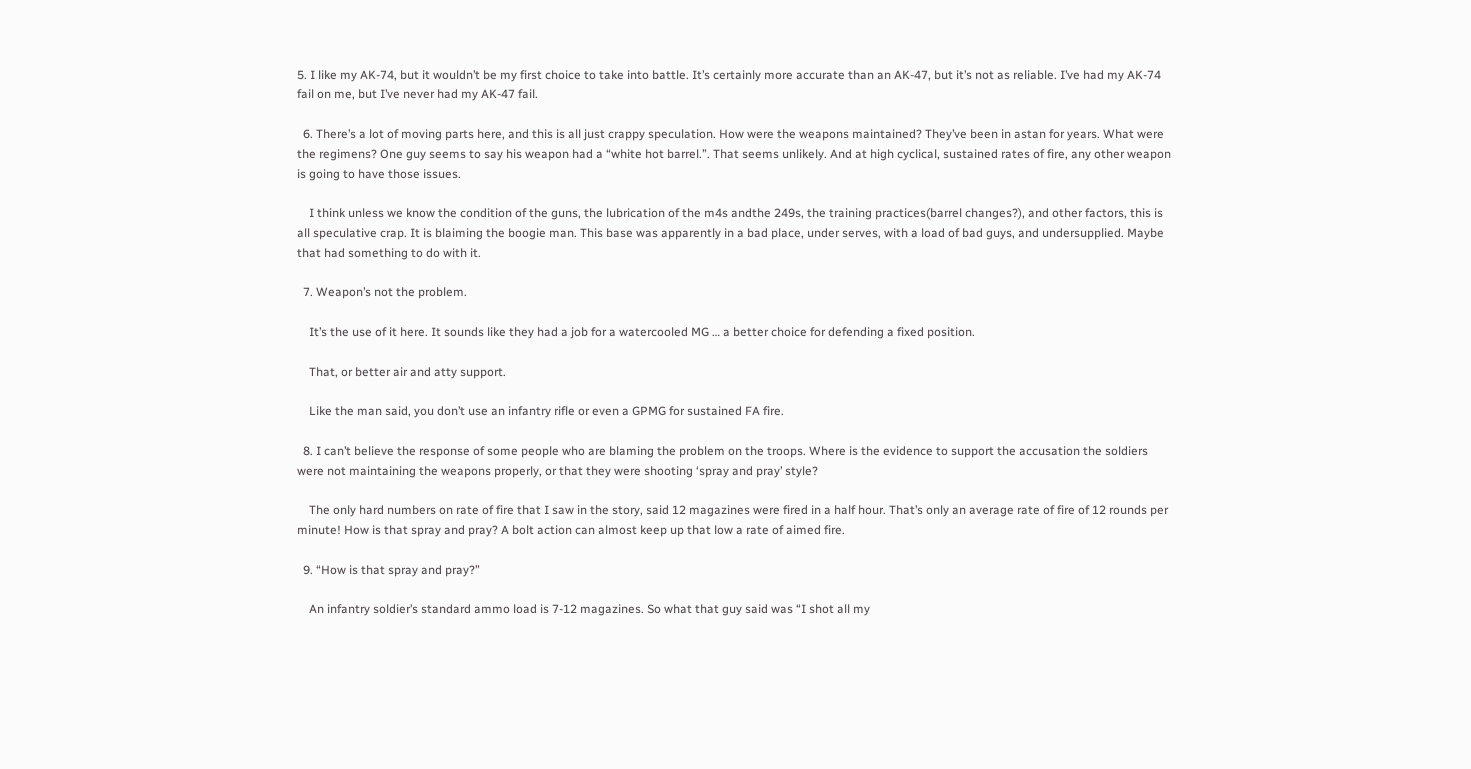5. I like my AK-74, but it wouldn’t be my first choice to take into battle. It’s certainly more accurate than an AK-47, but it’s not as reliable. I’ve had my AK-74 fail on me, but I’ve never had my AK-47 fail.

  6. There’s a lot of moving parts here, and this is all just crappy speculation. How were the weapons maintained? They’ve been in astan for years. What were the regimens? One guy seems to say his weapon had a “white hot barrel.”. That seems unlikely. And at high cyclical, sustained rates of fire, any other weapon is going to have those issues.

    I think unless we know the condition of the guns, the lubrication of the m4s andthe 249s, the training practices(barrel changes?), and other factors, this is all speculative crap. It is blaiming the boogie man. This base was apparently in a bad place, under serves, with a load of bad guys, and undersupplied. Maybe that had something to do with it.

  7. Weapon’s not the problem.

    It’s the use of it here. It sounds like they had a job for a watercooled MG … a better choice for defending a fixed position.

    That, or better air and atty support.

    Like the man said, you don’t use an infantry rifle or even a GPMG for sustained FA fire.

  8. I can’t believe the response of some people who are blaming the problem on the troops. Where is the evidence to support the accusation the soldiers were not maintaining the weapons properly, or that they were shooting ‘spray and pray’ style?

    The only hard numbers on rate of fire that I saw in the story, said 12 magazines were fired in a half hour. That’s only an average rate of fire of 12 rounds per minute! How is that spray and pray? A bolt action can almost keep up that low a rate of aimed fire.

  9. “How is that spray and pray?”

    An infantry soldier’s standard ammo load is 7-12 magazines. So what that guy said was “I shot all my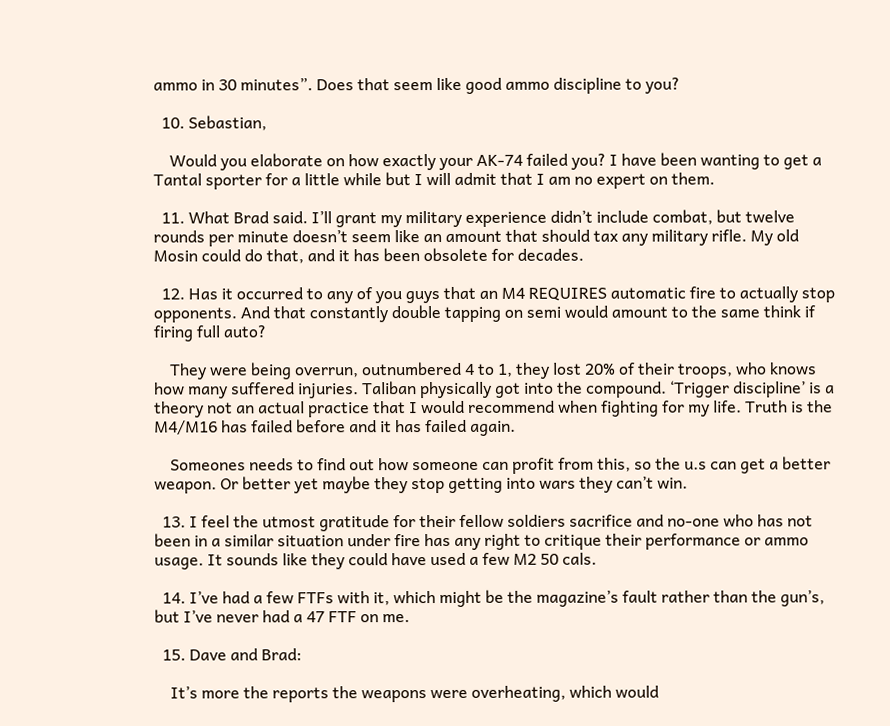ammo in 30 minutes”. Does that seem like good ammo discipline to you?

  10. Sebastian,

    Would you elaborate on how exactly your AK-74 failed you? I have been wanting to get a Tantal sporter for a little while but I will admit that I am no expert on them.

  11. What Brad said. I’ll grant my military experience didn’t include combat, but twelve rounds per minute doesn’t seem like an amount that should tax any military rifle. My old Mosin could do that, and it has been obsolete for decades.

  12. Has it occurred to any of you guys that an M4 REQUIRES automatic fire to actually stop opponents. And that constantly double tapping on semi would amount to the same think if firing full auto?

    They were being overrun, outnumbered 4 to 1, they lost 20% of their troops, who knows how many suffered injuries. Taliban physically got into the compound. ‘Trigger discipline’ is a theory not an actual practice that I would recommend when fighting for my life. Truth is the M4/M16 has failed before and it has failed again.

    Someones needs to find out how someone can profit from this, so the u.s can get a better weapon. Or better yet maybe they stop getting into wars they can’t win.

  13. I feel the utmost gratitude for their fellow soldiers sacrifice and no-one who has not been in a similar situation under fire has any right to critique their performance or ammo usage. It sounds like they could have used a few M2 50 cals.

  14. I’ve had a few FTFs with it, which might be the magazine’s fault rather than the gun’s, but I’ve never had a 47 FTF on me.

  15. Dave and Brad:

    It’s more the reports the weapons were overheating, which would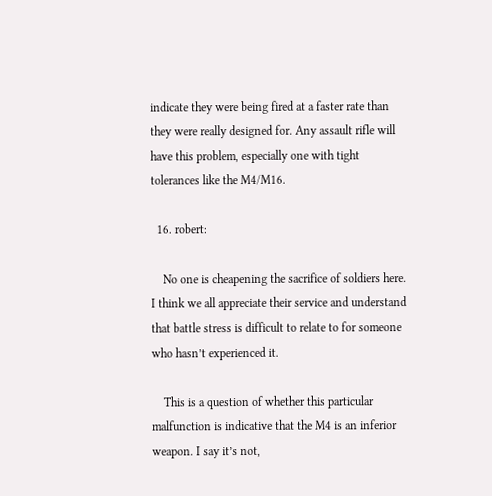indicate they were being fired at a faster rate than they were really designed for. Any assault rifle will have this problem, especially one with tight tolerances like the M4/M16.

  16. robert:

    No one is cheapening the sacrifice of soldiers here. I think we all appreciate their service and understand that battle stress is difficult to relate to for someone who hasn’t experienced it.

    This is a question of whether this particular malfunction is indicative that the M4 is an inferior weapon. I say it’s not,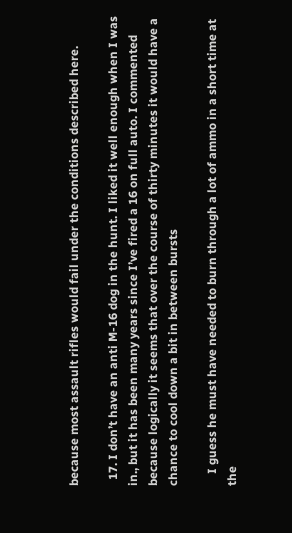because most assault rifles would fail under the conditions described here.

  17. I don’t have an anti M-16 dog in the hunt. I liked it well enough when I was in., but it has been many years since I’ve fired a 16 on full auto. I commented because logically it seems that over the course of thirty minutes it would have a chance to cool down a bit in between bursts

    I guess he must have needed to burn through a lot of ammo in a short time at the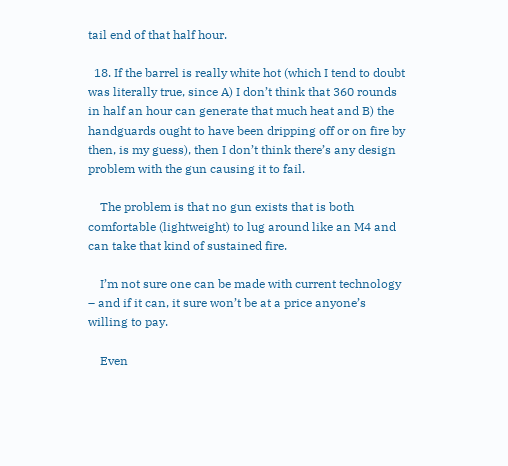tail end of that half hour.

  18. If the barrel is really white hot (which I tend to doubt was literally true, since A) I don’t think that 360 rounds in half an hour can generate that much heat and B) the handguards ought to have been dripping off or on fire by then, is my guess), then I don’t think there’s any design problem with the gun causing it to fail.

    The problem is that no gun exists that is both comfortable (lightweight) to lug around like an M4 and can take that kind of sustained fire.

    I’m not sure one can be made with current technology – and if it can, it sure won’t be at a price anyone’s willing to pay.

    Even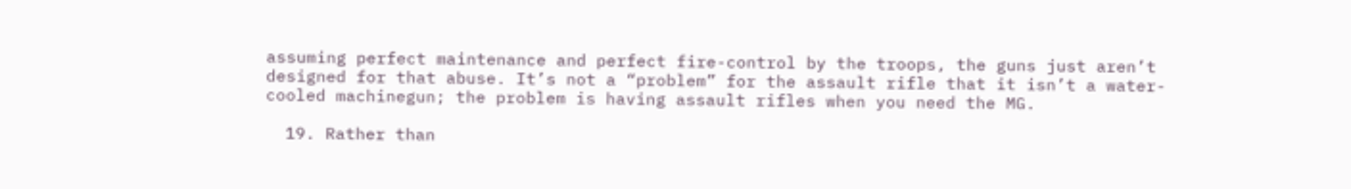assuming perfect maintenance and perfect fire-control by the troops, the guns just aren’t designed for that abuse. It’s not a “problem” for the assault rifle that it isn’t a water-cooled machinegun; the problem is having assault rifles when you need the MG.

  19. Rather than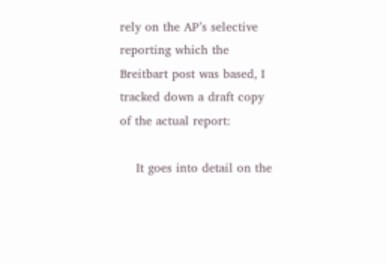rely on the AP’s selective reporting which the Breitbart post was based, I tracked down a draft copy of the actual report:

    It goes into detail on the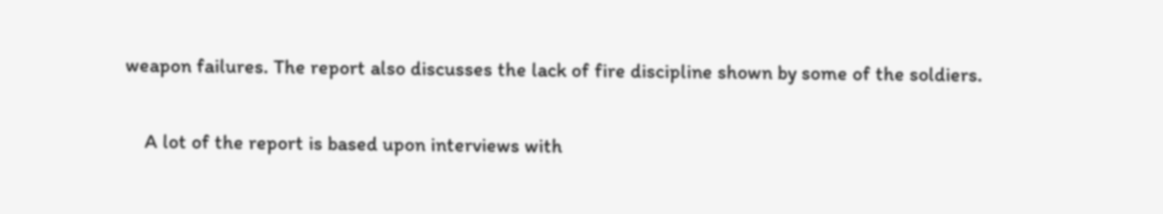weapon failures. The report also discusses the lack of fire discipline shown by some of the soldiers.

    A lot of the report is based upon interviews with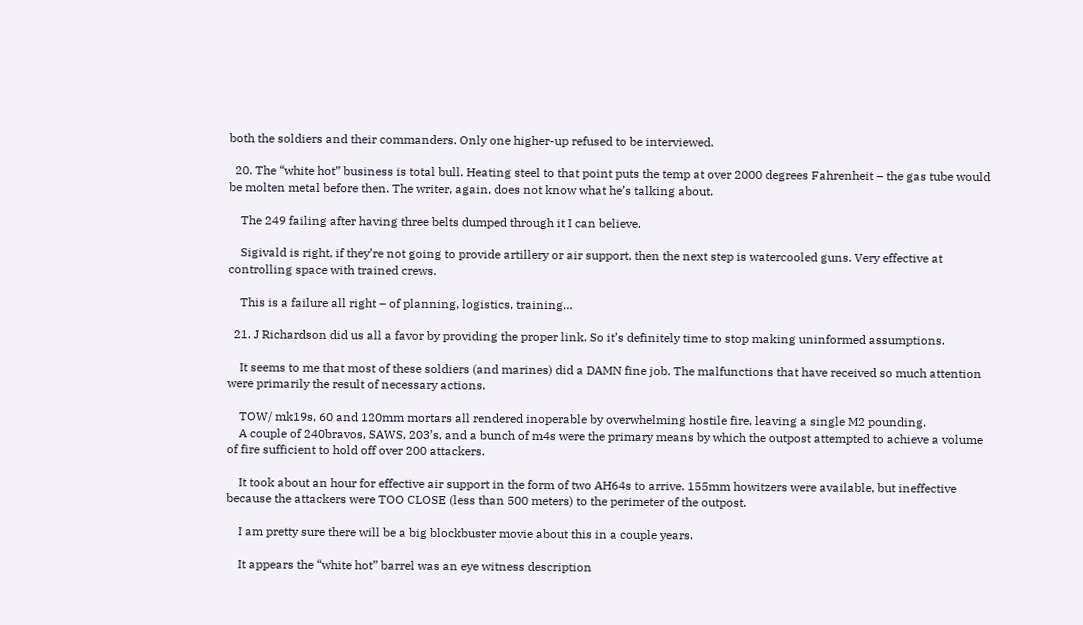both the soldiers and their commanders. Only one higher-up refused to be interviewed.

  20. The “white hot” business is total bull. Heating steel to that point puts the temp at over 2000 degrees Fahrenheit – the gas tube would be molten metal before then. The writer, again, does not know what he’s talking about.

    The 249 failing after having three belts dumped through it I can believe.

    Sigivald is right, if they’re not going to provide artillery or air support, then the next step is watercooled guns. Very effective at controlling space with trained crews.

    This is a failure all right – of planning, logistics, training…

  21. J Richardson did us all a favor by providing the proper link. So it’s definitely time to stop making uninformed assumptions.

    It seems to me that most of these soldiers (and marines) did a DAMN fine job. The malfunctions that have received so much attention were primarily the result of necessary actions.

    TOW/ mk19s, 60 and 120mm mortars all rendered inoperable by overwhelming hostile fire, leaving a single M2 pounding.
    A couple of 240bravos, SAWS, 203’s, and a bunch of m4s were the primary means by which the outpost attempted to achieve a volume of fire sufficient to hold off over 200 attackers.

    It took about an hour for effective air support in the form of two AH64s to arrive. 155mm howitzers were available, but ineffective because the attackers were TOO CLOSE (less than 500 meters) to the perimeter of the outpost.

    I am pretty sure there will be a big blockbuster movie about this in a couple years.

    It appears the “white hot” barrel was an eye witness description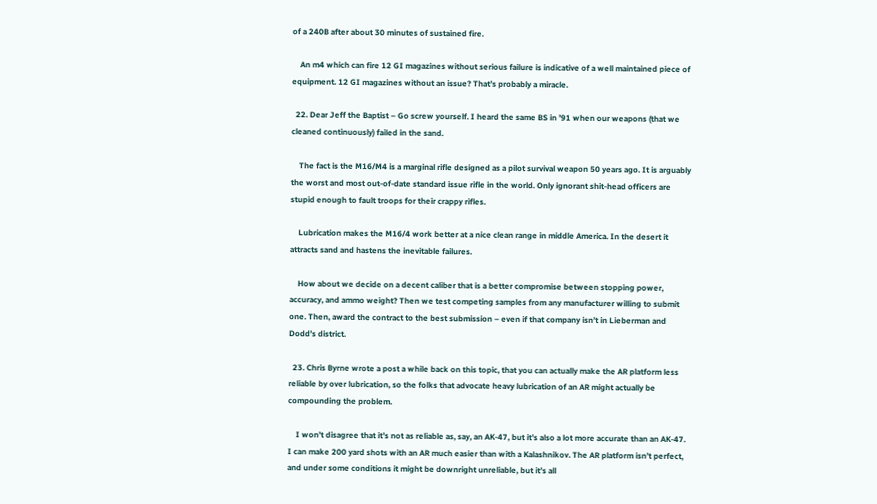of a 240B after about 30 minutes of sustained fire.

    An m4 which can fire 12 GI magazines without serious failure is indicative of a well maintained piece of equipment. 12 GI magazines without an issue? That’s probably a miracle.

  22. Dear Jeff the Baptist – Go screw yourself. I heard the same BS in ’91 when our weapons (that we cleaned continuously) failed in the sand.

    The fact is the M16/M4 is a marginal rifle designed as a pilot survival weapon 50 years ago. It is arguably the worst and most out-of-date standard issue rifle in the world. Only ignorant shit-head officers are stupid enough to fault troops for their crappy rifles.

    Lubrication makes the M16/4 work better at a nice clean range in middle America. In the desert it attracts sand and hastens the inevitable failures.

    How about we decide on a decent caliber that is a better compromise between stopping power, accuracy, and ammo weight? Then we test competing samples from any manufacturer willing to submit one. Then, award the contract to the best submission – even if that company isn’t in Lieberman and Dodd’s district.

  23. Chris Byrne wrote a post a while back on this topic, that you can actually make the AR platform less reliable by over lubrication, so the folks that advocate heavy lubrication of an AR might actually be compounding the problem.

    I won’t disagree that it’s not as reliable as, say, an AK-47, but it’s also a lot more accurate than an AK-47. I can make 200 yard shots with an AR much easier than with a Kalashnikov. The AR platform isn’t perfect, and under some conditions it might be downright unreliable, but it’s all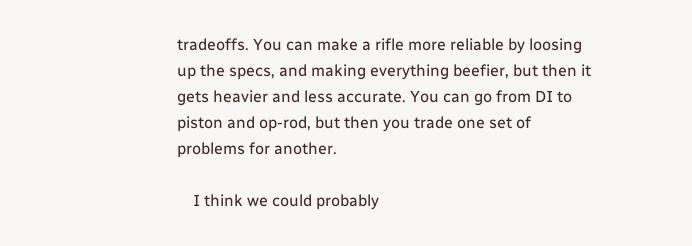tradeoffs. You can make a rifle more reliable by loosing up the specs, and making everything beefier, but then it gets heavier and less accurate. You can go from DI to piston and op-rod, but then you trade one set of problems for another.

    I think we could probably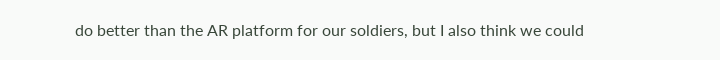do better than the AR platform for our soldiers, but I also think we could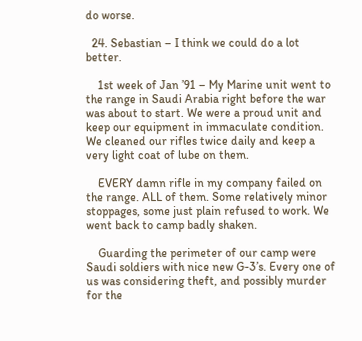do worse.

  24. Sebastian – I think we could do a lot better.

    1st week of Jan ’91 – My Marine unit went to the range in Saudi Arabia right before the war was about to start. We were a proud unit and keep our equipment in immaculate condition. We cleaned our rifles twice daily and keep a very light coat of lube on them.

    EVERY damn rifle in my company failed on the range. ALL of them. Some relatively minor stoppages, some just plain refused to work. We went back to camp badly shaken.

    Guarding the perimeter of our camp were Saudi soldiers with nice new G-3’s. Every one of us was considering theft, and possibly murder for the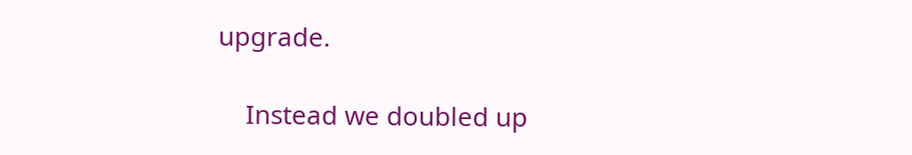upgrade.

    Instead we doubled up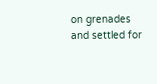on grenades and settled for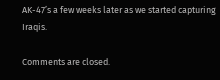AK-47’s a few weeks later as we started capturing Iraqis.

Comments are closed.